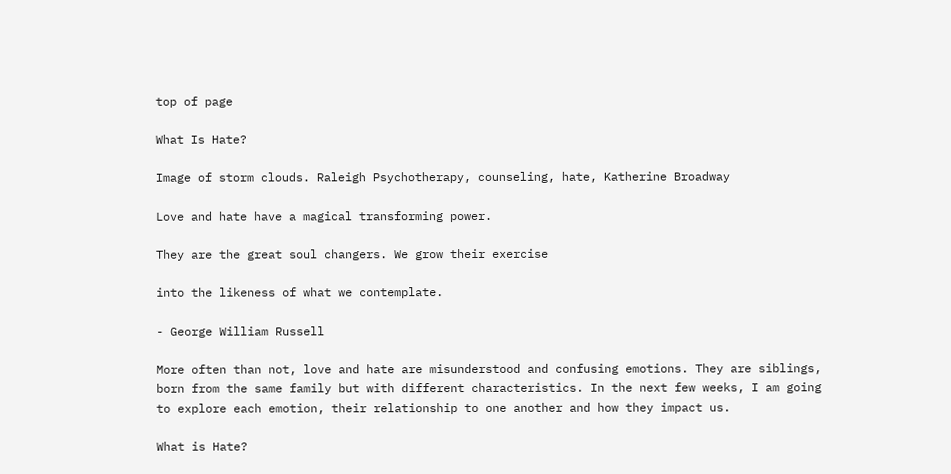top of page

What Is Hate?

Image of storm clouds. Raleigh Psychotherapy, counseling, hate, Katherine Broadway

Love and hate have a magical transforming power.

They are the great soul changers. We grow their exercise

into the likeness of what we contemplate.

- George William Russell

More often than not, love and hate are misunderstood and confusing emotions. They are siblings, born from the same family but with different characteristics. In the next few weeks, I am going to explore each emotion, their relationship to one another and how they impact us.

What is Hate?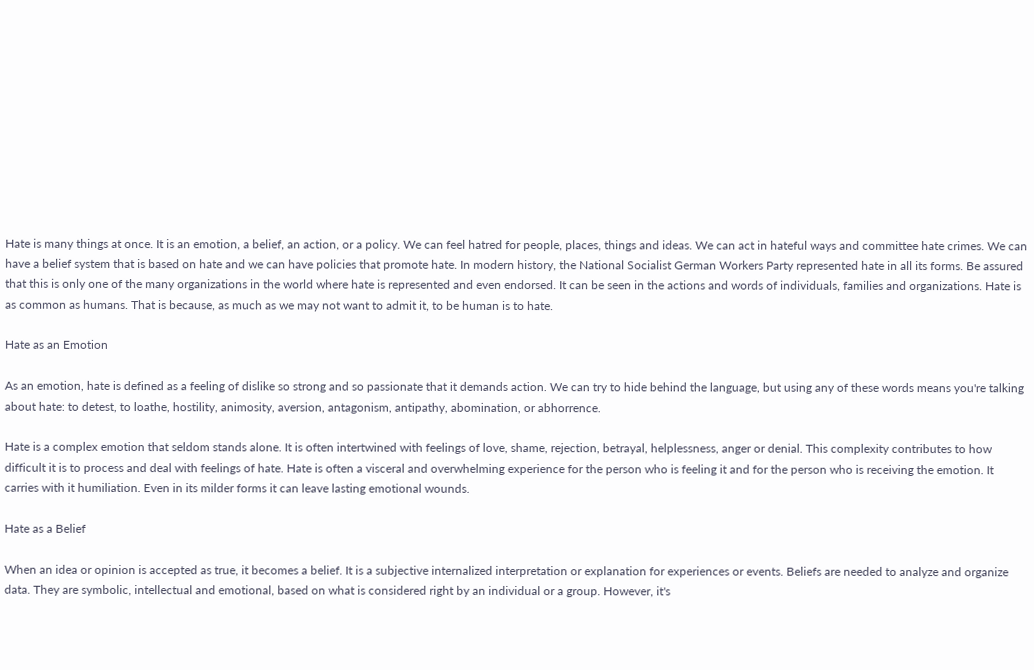Hate is many things at once. It is an emotion, a belief, an action, or a policy. We can feel hatred for people, places, things and ideas. We can act in hateful ways and committee hate crimes. We can have a belief system that is based on hate and we can have policies that promote hate. In modern history, the National Socialist German Workers Party represented hate in all its forms. Be assured that this is only one of the many organizations in the world where hate is represented and even endorsed. It can be seen in the actions and words of individuals, families and organizations. Hate is as common as humans. That is because, as much as we may not want to admit it, to be human is to hate.

Hate as an Emotion

As an emotion, hate is defined as a feeling of dislike so strong and so passionate that it demands action. We can try to hide behind the language, but using any of these words means you're talking about hate: to detest, to loathe, hostility, animosity, aversion, antagonism, antipathy, abomination, or abhorrence.

Hate is a complex emotion that seldom stands alone. It is often intertwined with feelings of love, shame, rejection, betrayal, helplessness, anger or denial. This complexity contributes to how difficult it is to process and deal with feelings of hate. Hate is often a visceral and overwhelming experience for the person who is feeling it and for the person who is receiving the emotion. It carries with it humiliation. Even in its milder forms it can leave lasting emotional wounds.

Hate as a Belief

When an idea or opinion is accepted as true, it becomes a belief. It is a subjective internalized interpretation or explanation for experiences or events. Beliefs are needed to analyze and organize data. They are symbolic, intellectual and emotional, based on what is considered right by an individual or a group. However, it's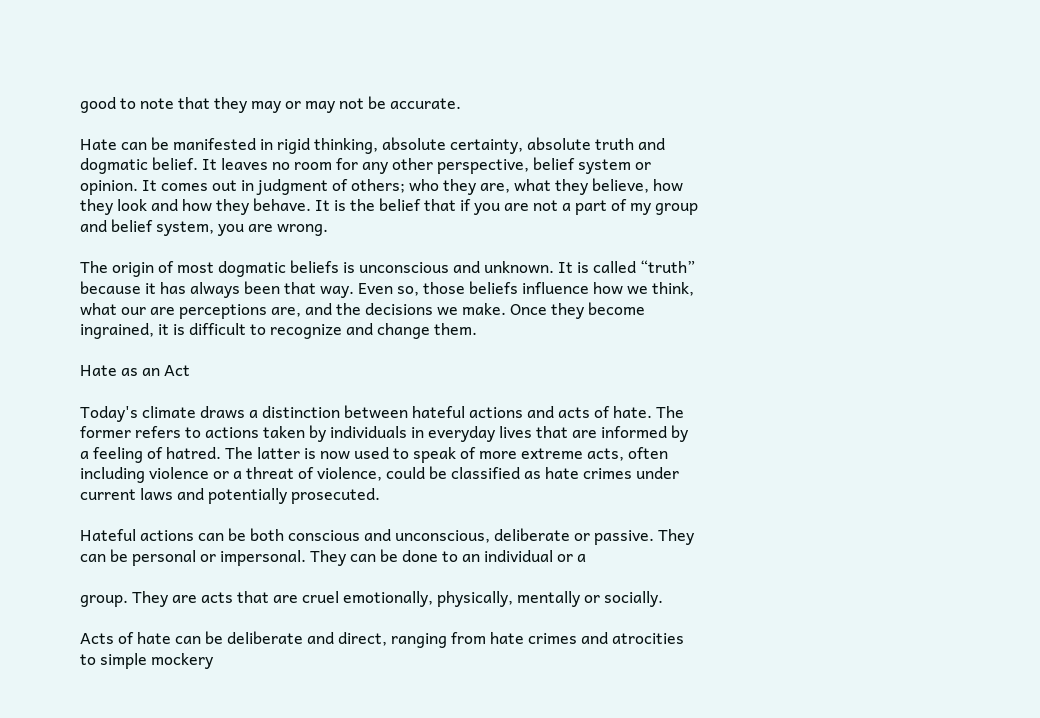good to note that they may or may not be accurate.

Hate can be manifested in rigid thinking, absolute certainty, absolute truth and dogmatic belief. It leaves no room for any other perspective, belief system or opinion. It comes out in judgment of others; who they are, what they believe, how they look and how they behave. It is the belief that if you are not a part of my group and belief system, you are wrong.

The origin of most dogmatic beliefs is unconscious and unknown. It is called “truth” because it has always been that way. Even so, those beliefs influence how we think, what our are perceptions are, and the decisions we make. Once they become ingrained, it is difficult to recognize and change them.

Hate as an Act

Today's climate draws a distinction between hateful actions and acts of hate. The former refers to actions taken by individuals in everyday lives that are informed by a feeling of hatred. The latter is now used to speak of more extreme acts, often including violence or a threat of violence, could be classified as hate crimes under current laws and potentially prosecuted.

Hateful actions can be both conscious and unconscious, deliberate or passive. They can be personal or impersonal. They can be done to an individual or a

group. They are acts that are cruel emotionally, physically, mentally or socially.

Acts of hate can be deliberate and direct, ranging from hate crimes and atrocities to simple mockery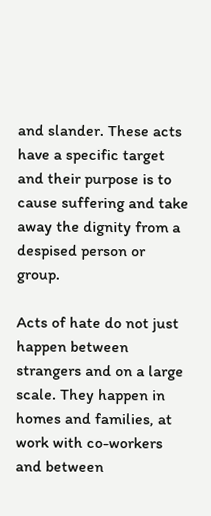and slander. These acts have a specific target and their purpose is to cause suffering and take away the dignity from a despised person or group.

Acts of hate do not just happen between strangers and on a large scale. They happen in homes and families, at work with co-workers and between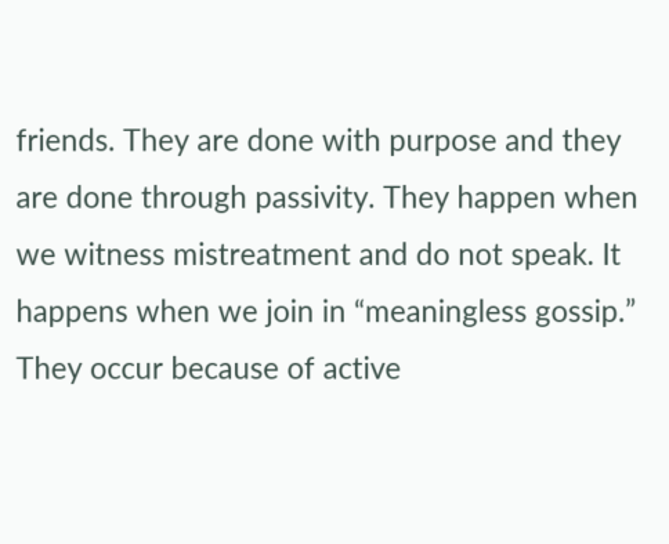friends. They are done with purpose and they are done through passivity. They happen when we witness mistreatment and do not speak. It happens when we join in “meaningless gossip.” They occur because of active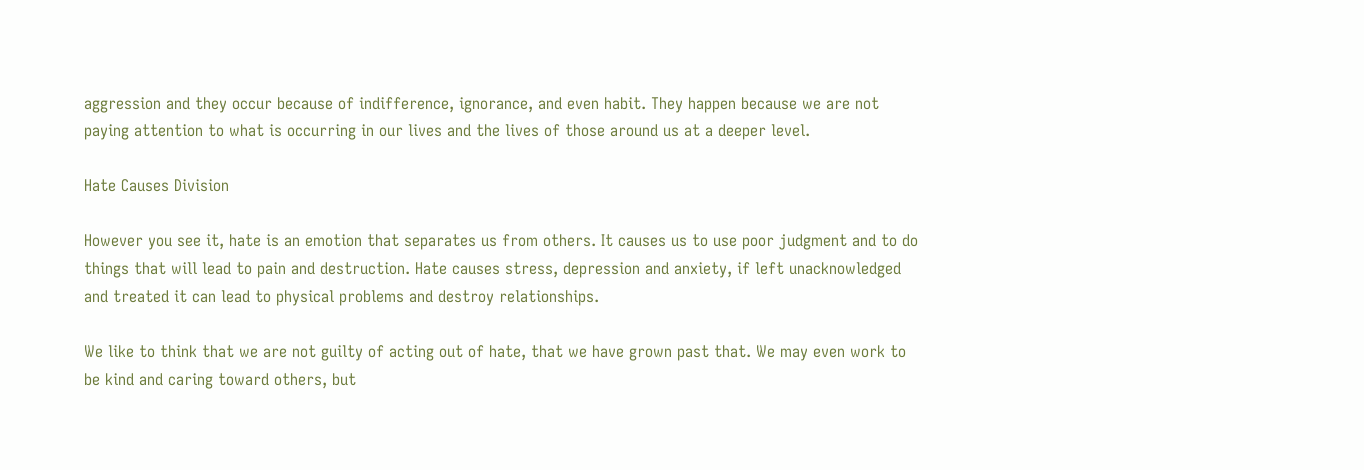aggression and they occur because of indifference, ignorance, and even habit. They happen because we are not paying attention to what is occurring in our lives and the lives of those around us at a deeper level.

Hate Causes Division

However you see it, hate is an emotion that separates us from others. It causes us to use poor judgment and to do things that will lead to pain and destruction. Hate causes stress, depression and anxiety, if left unacknowledged and treated it can lead to physical problems and destroy relationships.

We like to think that we are not guilty of acting out of hate, that we have grown past that. We may even work to be kind and caring toward others, but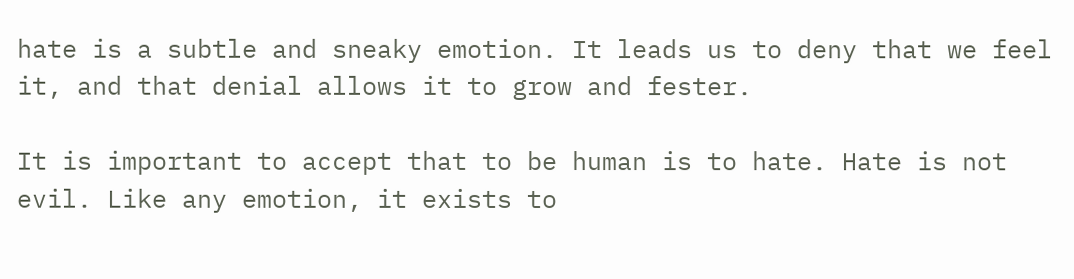hate is a subtle and sneaky emotion. It leads us to deny that we feel it, and that denial allows it to grow and fester.

It is important to accept that to be human is to hate. Hate is not evil. Like any emotion, it exists to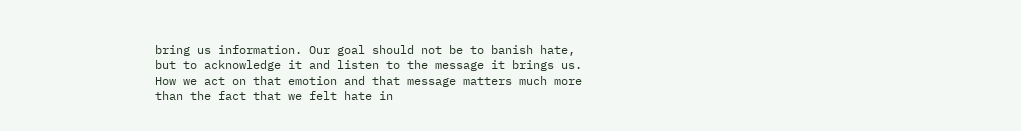bring us information. Our goal should not be to banish hate, but to acknowledge it and listen to the message it brings us. How we act on that emotion and that message matters much more than the fact that we felt hate in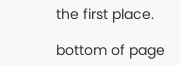the first place.

bottom of page